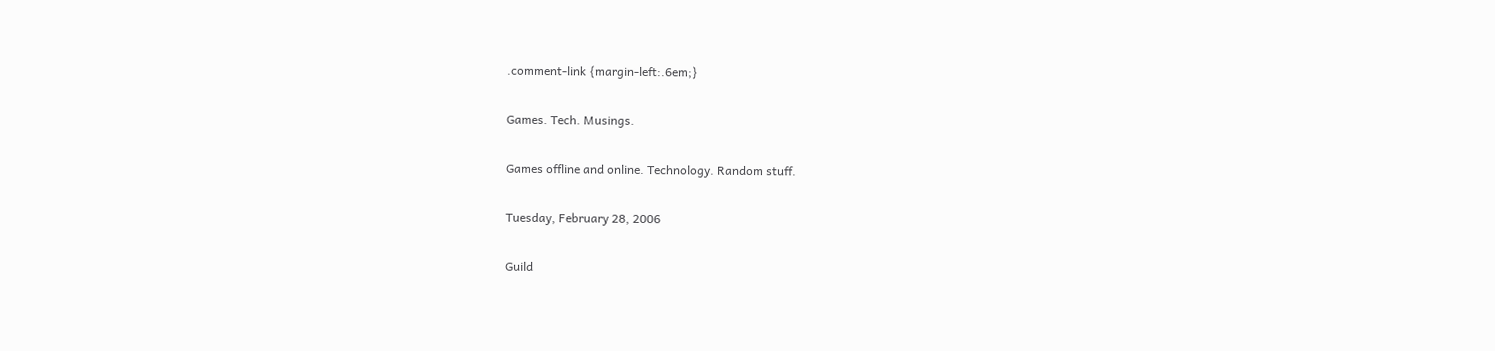.comment-link {margin-left:.6em;}

Games. Tech. Musings.

Games offline and online. Technology. Random stuff.

Tuesday, February 28, 2006

Guild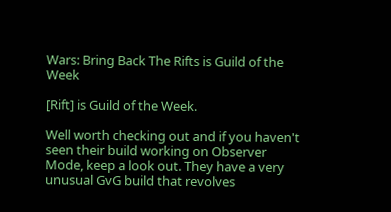Wars: Bring Back The Rifts is Guild of the Week

[Rift] is Guild of the Week.

Well worth checking out and if you haven't seen their build working on Observer Mode, keep a look out. They have a very unusual GvG build that revolves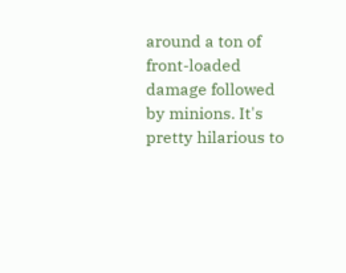around a ton of front-loaded damage followed by minions. It's pretty hilarious to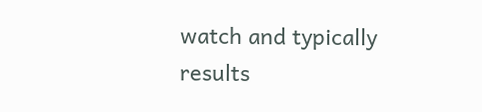watch and typically results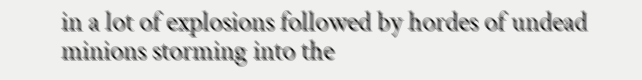in a lot of explosions followed by hordes of undead minions storming into the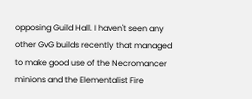opposing Guild Hall. I haven't seen any other GvG builds recently that managed to make good use of the Necromancer minions and the Elementalist Fire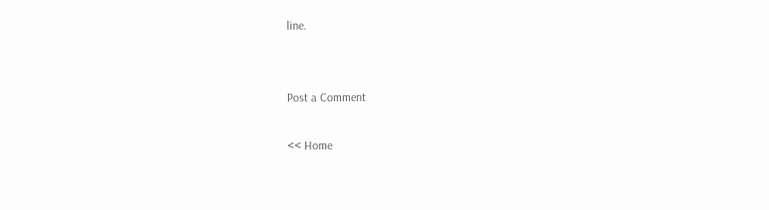line.


Post a Comment

<< Home